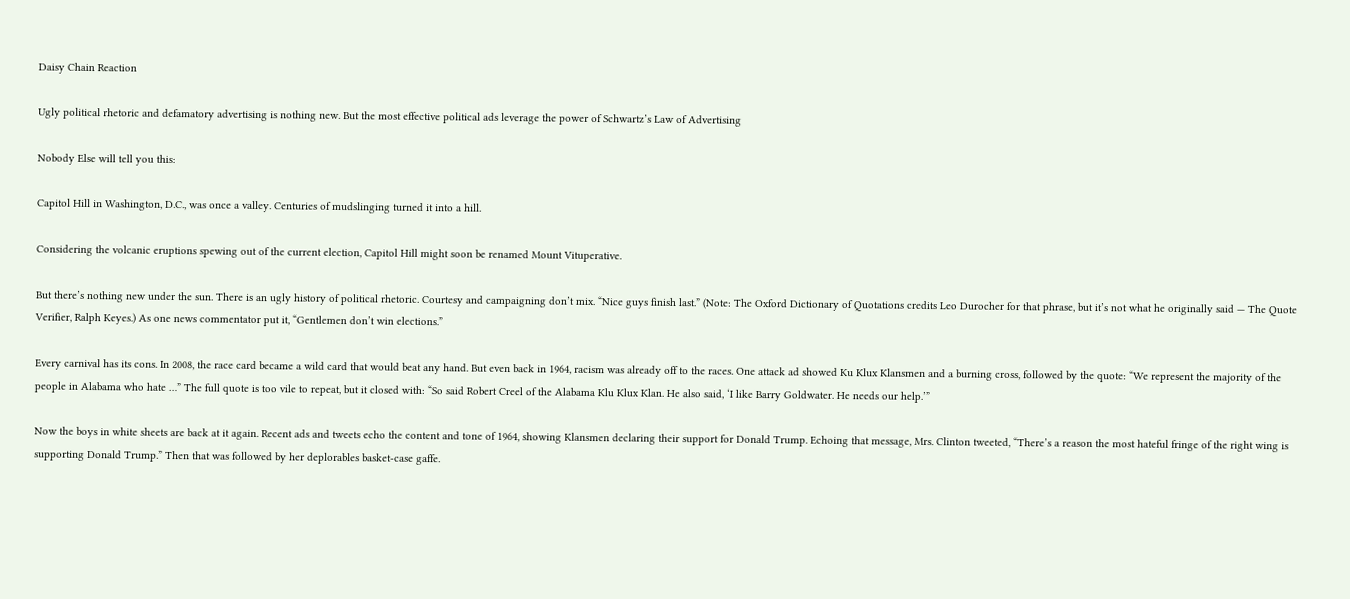Daisy Chain Reaction

Ugly political rhetoric and defamatory advertising is nothing new. But the most effective political ads leverage the power of Schwartz’s Law of Advertising

Nobody Else will tell you this:

Capitol Hill in Washington, D.C., was once a valley. Centuries of mudslinging turned it into a hill.

Considering the volcanic eruptions spewing out of the current election, Capitol Hill might soon be renamed Mount Vituperative.

But there’s nothing new under the sun. There is an ugly history of political rhetoric. Courtesy and campaigning don’t mix. “Nice guys finish last.” (Note: The Oxford Dictionary of Quotations credits Leo Durocher for that phrase, but it’s not what he originally said — The Quote Verifier, Ralph Keyes.) As one news commentator put it, “Gentlemen don’t win elections.”

Every carnival has its cons. In 2008, the race card became a wild card that would beat any hand. But even back in 1964, racism was already off to the races. One attack ad showed Ku Klux Klansmen and a burning cross, followed by the quote: “We represent the majority of the people in Alabama who hate …” The full quote is too vile to repeat, but it closed with: “So said Robert Creel of the Alabama Klu Klux Klan. He also said, ‘I like Barry Goldwater. He needs our help.’”

Now the boys in white sheets are back at it again. Recent ads and tweets echo the content and tone of 1964, showing Klansmen declaring their support for Donald Trump. Echoing that message, Mrs. Clinton tweeted, “There’s a reason the most hateful fringe of the right wing is supporting Donald Trump.” Then that was followed by her deplorables basket-case gaffe.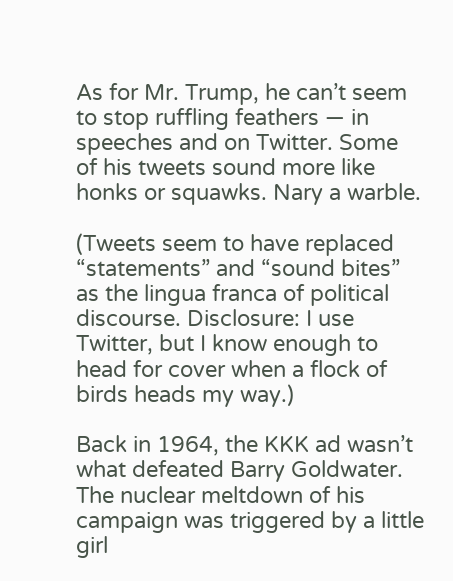As for Mr. Trump, he can’t seem to stop ruffling feathers — in speeches and on Twitter. Some of his tweets sound more like honks or squawks. Nary a warble.

(Tweets seem to have replaced “statements” and “sound bites” as the lingua franca of political discourse. Disclosure: I use Twitter, but I know enough to head for cover when a flock of birds heads my way.)

Back in 1964, the KKK ad wasn’t what defeated Barry Goldwater. The nuclear meltdown of his campaign was triggered by a little girl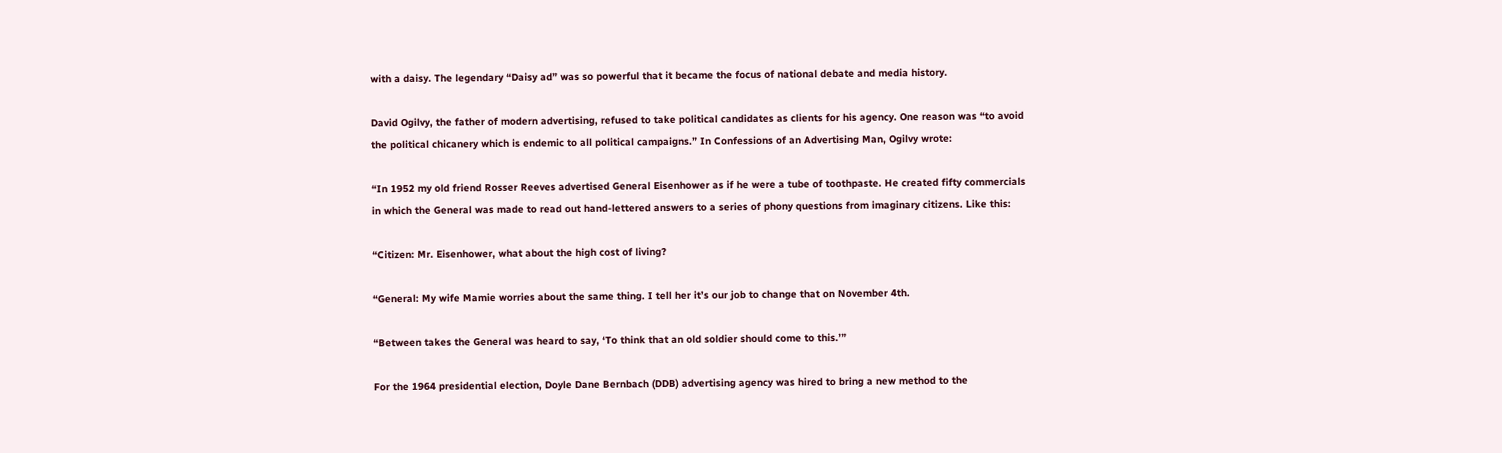with a daisy. The legendary “Daisy ad” was so powerful that it became the focus of national debate and media history.

David Ogilvy, the father of modern advertising, refused to take political candidates as clients for his agency. One reason was “to avoid the political chicanery which is endemic to all political campaigns.” In Confessions of an Advertising Man, Ogilvy wrote:

“In 1952 my old friend Rosser Reeves advertised General Eisenhower as if he were a tube of toothpaste. He created fifty commercials in which the General was made to read out hand-lettered answers to a series of phony questions from imaginary citizens. Like this:

“Citizen: Mr. Eisenhower, what about the high cost of living?

“General: My wife Mamie worries about the same thing. I tell her it’s our job to change that on November 4th.

“Between takes the General was heard to say, ‘To think that an old soldier should come to this.’”

For the 1964 presidential election, Doyle Dane Bernbach (DDB) advertising agency was hired to bring a new method to the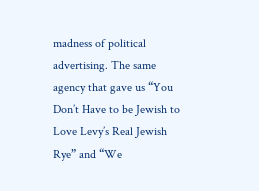madness of political advertising. The same agency that gave us “You Don’t Have to be Jewish to Love Levy’s Real Jewish Rye” and “We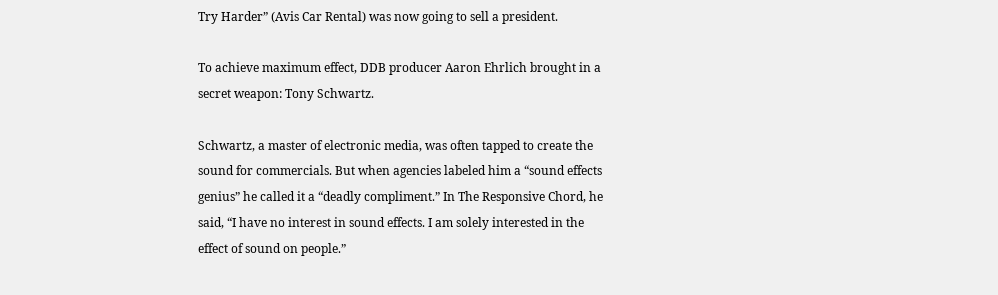Try Harder” (Avis Car Rental) was now going to sell a president.

To achieve maximum effect, DDB producer Aaron Ehrlich brought in a secret weapon: Tony Schwartz.

Schwartz, a master of electronic media, was often tapped to create the sound for commercials. But when agencies labeled him a “sound effects genius” he called it a “deadly compliment.” In The Responsive Chord, he said, “I have no interest in sound effects. I am solely interested in the effect of sound on people.”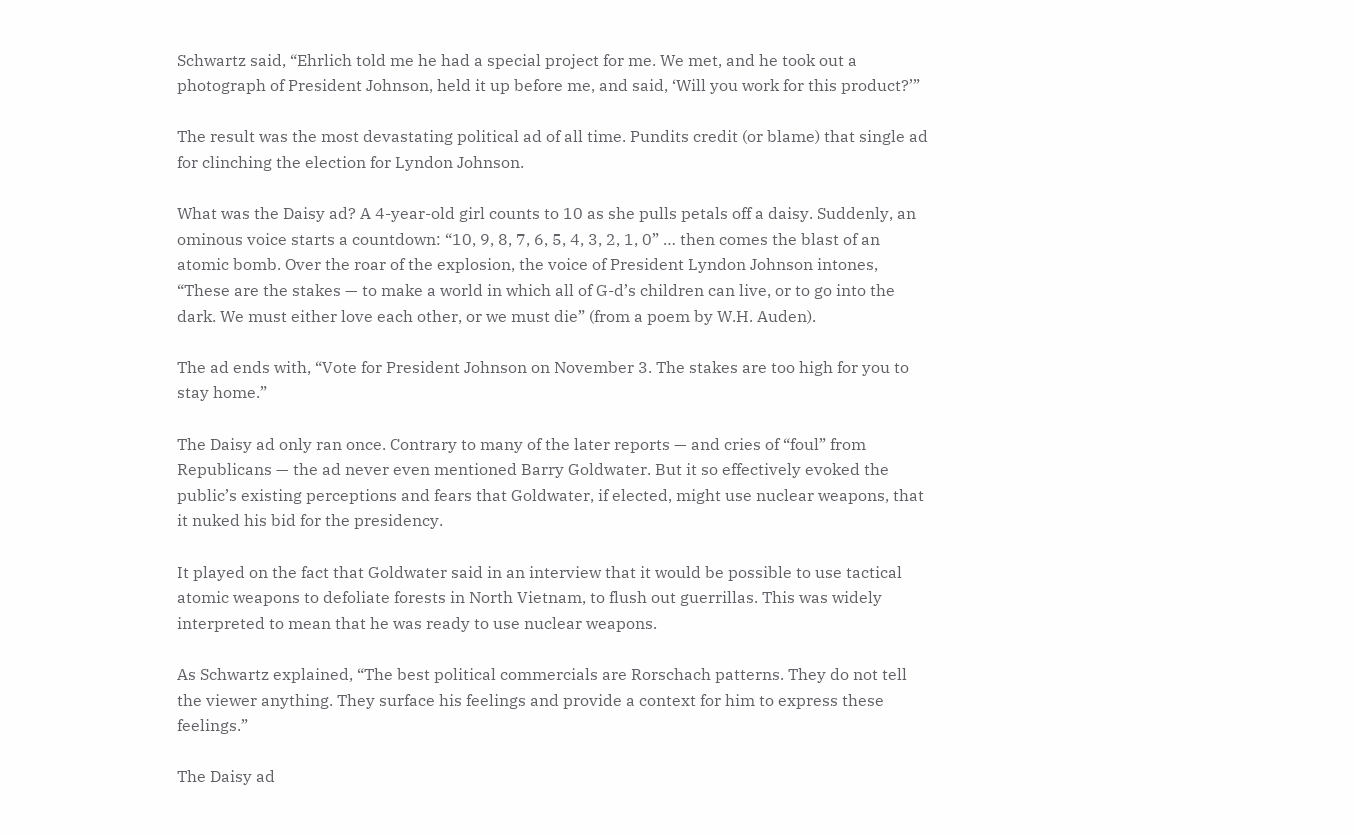Schwartz said, “Ehrlich told me he had a special project for me. We met, and he took out a photograph of President Johnson, held it up before me, and said, ‘Will you work for this product?’”

The result was the most devastating political ad of all time. Pundits credit (or blame) that single ad for clinching the election for Lyndon Johnson.

What was the Daisy ad? A 4-year-old girl counts to 10 as she pulls petals off a daisy. Suddenly, an ominous voice starts a countdown: “10, 9, 8, 7, 6, 5, 4, 3, 2, 1, 0” … then comes the blast of an atomic bomb. Over the roar of the explosion, the voice of President Lyndon Johnson intones, “These are the stakes — to make a world in which all of G-d’s children can live, or to go into the dark. We must either love each other, or we must die” (from a poem by W.H. Auden).

The ad ends with, “Vote for President Johnson on November 3. The stakes are too high for you to stay home.”

The Daisy ad only ran once. Contrary to many of the later reports — and cries of “foul” from Republicans — the ad never even mentioned Barry Goldwater. But it so effectively evoked the public’s existing perceptions and fears that Goldwater, if elected, might use nuclear weapons, that it nuked his bid for the presidency.

It played on the fact that Goldwater said in an interview that it would be possible to use tactical atomic weapons to defoliate forests in North Vietnam, to flush out guerrillas. This was widely interpreted to mean that he was ready to use nuclear weapons.

As Schwartz explained, “The best political commercials are Rorschach patterns. They do not tell the viewer anything. They surface his feelings and provide a context for him to express these feelings.”

The Daisy ad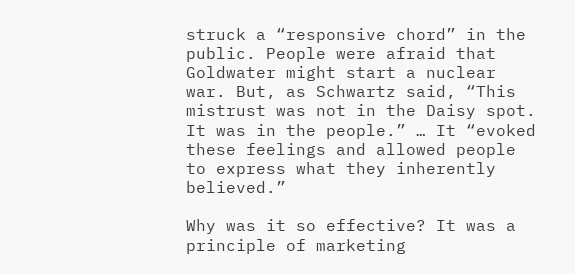struck a “responsive chord” in the public. People were afraid that Goldwater might start a nuclear war. But, as Schwartz said, “This mistrust was not in the Daisy spot. It was in the people.” … It “evoked these feelings and allowed people to express what they inherently believed.”

Why was it so effective? It was a principle of marketing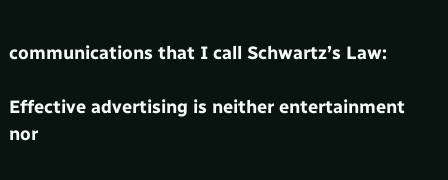communications that I call Schwartz’s Law:

Effective advertising is neither entertainment nor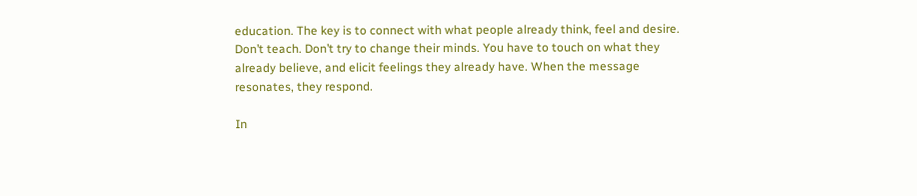education. The key is to connect with what people already think, feel and desire. Don’t teach. Don’t try to change their minds. You have to touch on what they already believe, and elicit feelings they already have. When the message resonates, they respond.

In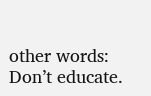other words: Don’t educate.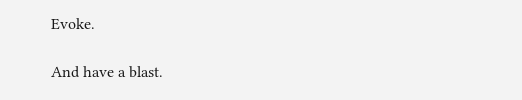Evoke.

And have a blast.